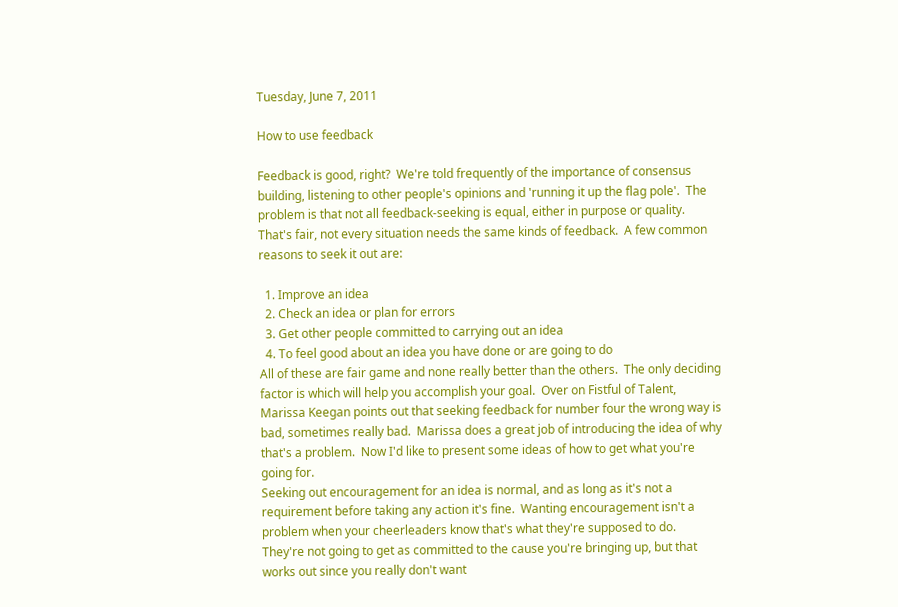Tuesday, June 7, 2011

How to use feedback

Feedback is good, right?  We're told frequently of the importance of consensus building, listening to other people's opinions and 'running it up the flag pole'.  The problem is that not all feedback-seeking is equal, either in purpose or quality.  That's fair, not every situation needs the same kinds of feedback.  A few common reasons to seek it out are:

  1. Improve an idea
  2. Check an idea or plan for errors
  3. Get other people committed to carrying out an idea
  4. To feel good about an idea you have done or are going to do
All of these are fair game and none really better than the others.  The only deciding factor is which will help you accomplish your goal.  Over on Fistful of Talent, Marissa Keegan points out that seeking feedback for number four the wrong way is bad, sometimes really bad.  Marissa does a great job of introducing the idea of why that's a problem.  Now I'd like to present some ideas of how to get what you're going for.
Seeking out encouragement for an idea is normal, and as long as it's not a requirement before taking any action it's fine.  Wanting encouragement isn't a problem when your cheerleaders know that's what they're supposed to do.  They're not going to get as committed to the cause you're bringing up, but that works out since you really don't want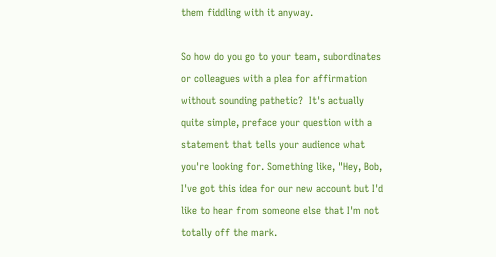them fiddling with it anyway.

So how do you go to your team, subordinates or colleagues with a plea for affirmation without sounding pathetic?  It's actually quite simple, preface your question with a statement that tells your audience what you're looking for. Something like, "Hey, Bob, I've got this idea for our new account but I'd like to hear from someone else that I'm not totally off the mark.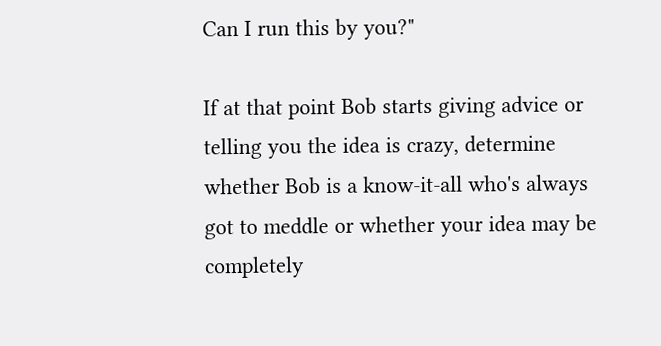Can I run this by you?"

If at that point Bob starts giving advice or telling you the idea is crazy, determine whether Bob is a know-it-all who's always got to meddle or whether your idea may be completely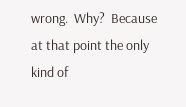wrong.  Why?  Because at that point the only kind of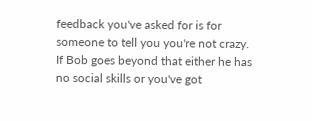feedback you've asked for is for someone to tell you you're not crazy.  If Bob goes beyond that either he has no social skills or you've got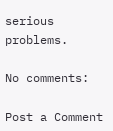serious problems.

No comments:

Post a Comment